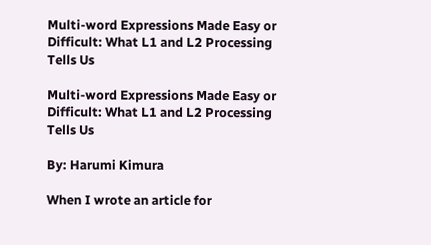Multi-word Expressions Made Easy or Difficult: What L1 and L2 Processing Tells Us

Multi-word Expressions Made Easy or Difficult: What L1 and L2 Processing Tells Us

By: Harumi Kimura

When I wrote an article for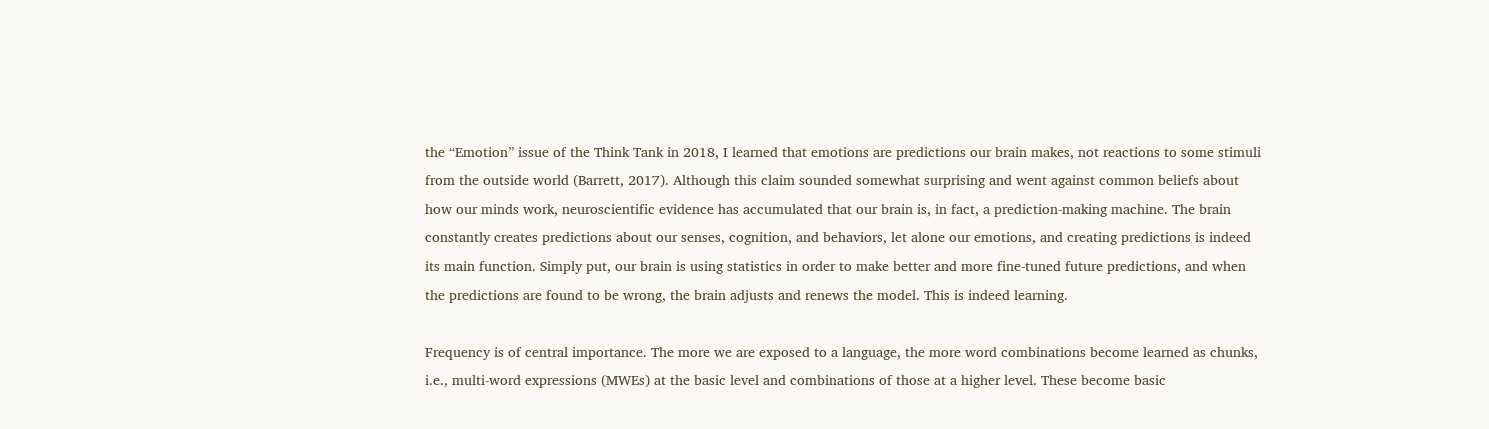the “Emotion” issue of the Think Tank in 2018, I learned that emotions are predictions our brain makes, not reactions to some stimuli from the outside world (Barrett, 2017). Although this claim sounded somewhat surprising and went against common beliefs about how our minds work, neuroscientific evidence has accumulated that our brain is, in fact, a prediction-making machine. The brain constantly creates predictions about our senses, cognition, and behaviors, let alone our emotions, and creating predictions is indeed its main function. Simply put, our brain is using statistics in order to make better and more fine-tuned future predictions, and when the predictions are found to be wrong, the brain adjusts and renews the model. This is indeed learning.

Frequency is of central importance. The more we are exposed to a language, the more word combinations become learned as chunks, i.e., multi-word expressions (MWEs) at the basic level and combinations of those at a higher level. These become basic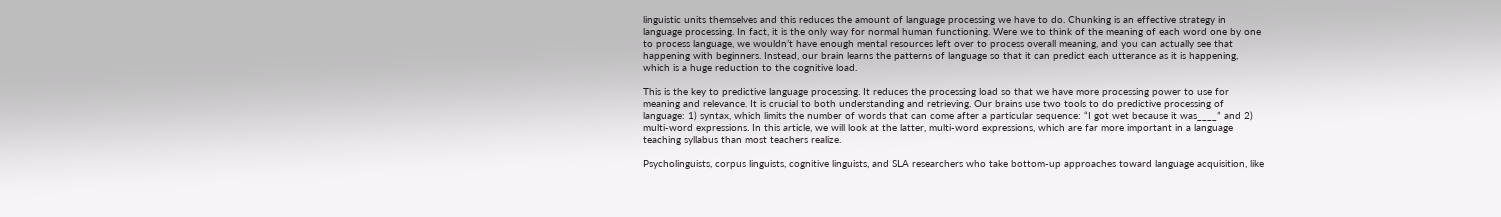linguistic units themselves and this reduces the amount of language processing we have to do. Chunking is an effective strategy in language processing. In fact, it is the only way for normal human functioning. Were we to think of the meaning of each word one by one to process language, we wouldn’t have enough mental resources left over to process overall meaning, and you can actually see that happening with beginners. Instead, our brain learns the patterns of language so that it can predict each utterance as it is happening, which is a huge reduction to the cognitive load.

This is the key to predictive language processing. It reduces the processing load so that we have more processing power to use for meaning and relevance. It is crucial to both understanding and retrieving. Our brains use two tools to do predictive processing of language: 1) syntax, which limits the number of words that can come after a particular sequence: “I got wet because it was____” and 2) multi-word expressions. In this article, we will look at the latter, multi-word expressions, which are far more important in a language teaching syllabus than most teachers realize.

Psycholinguists, corpus linguists, cognitive linguists, and SLA researchers who take bottom-up approaches toward language acquisition, like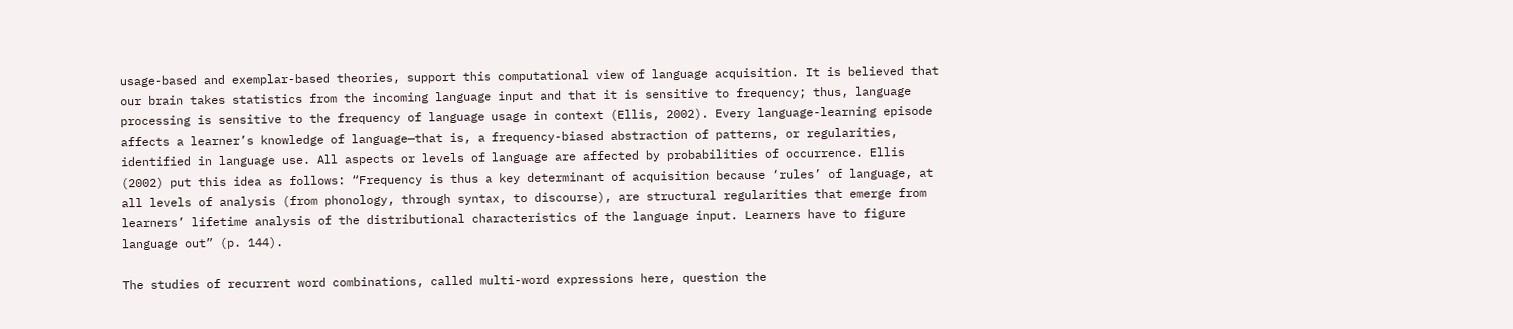usage-based and exemplar-based theories, support this computational view of language acquisition. It is believed that our brain takes statistics from the incoming language input and that it is sensitive to frequency; thus, language processing is sensitive to the frequency of language usage in context (Ellis, 2002). Every language-learning episode affects a learner’s knowledge of language—that is, a frequency-biased abstraction of patterns, or regularities, identified in language use. All aspects or levels of language are affected by probabilities of occurrence. Ellis (2002) put this idea as follows: “Frequency is thus a key determinant of acquisition because ‘rules’ of language, at all levels of analysis (from phonology, through syntax, to discourse), are structural regularities that emerge from learners’ lifetime analysis of the distributional characteristics of the language input. Learners have to figure language out” (p. 144).

The studies of recurrent word combinations, called multi-word expressions here, question the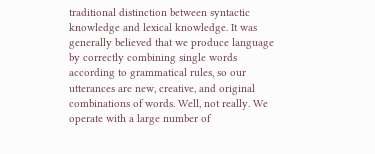traditional distinction between syntactic knowledge and lexical knowledge. It was generally believed that we produce language by correctly combining single words according to grammatical rules, so our utterances are new, creative, and original combinations of words. Well, not really. We operate with a large number of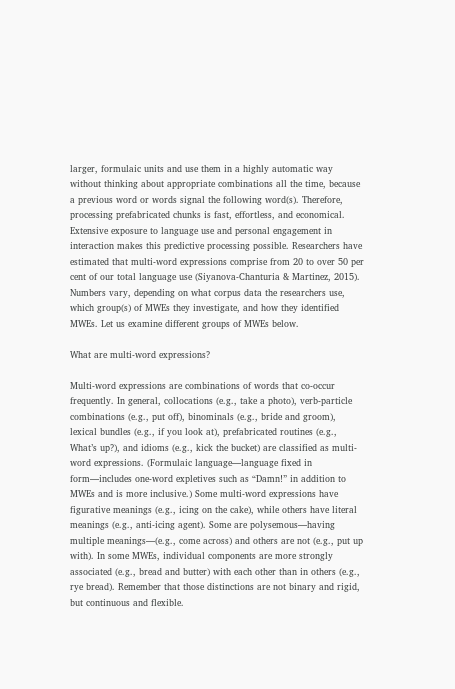larger, formulaic units and use them in a highly automatic way without thinking about appropriate combinations all the time, because a previous word or words signal the following word(s). Therefore, processing prefabricated chunks is fast, effortless, and economical. Extensive exposure to language use and personal engagement in interaction makes this predictive processing possible. Researchers have estimated that multi-word expressions comprise from 20 to over 50 per cent of our total language use (Siyanova-Chanturia & Martinez, 2015). Numbers vary, depending on what corpus data the researchers use, which group(s) of MWEs they investigate, and how they identified MWEs. Let us examine different groups of MWEs below.

What are multi-word expressions?

Multi-word expressions are combinations of words that co-occur frequently. In general, collocations (e.g., take a photo), verb-particle combinations (e.g., put off), binominals (e.g., bride and groom), lexical bundles (e.g., if you look at), prefabricated routines (e.g., What’s up?), and idioms (e.g., kick the bucket) are classified as multi-word expressions. (Formulaic language—language fixed in form—includes one-word expletives such as “Damn!” in addition to MWEs and is more inclusive.) Some multi-word expressions have figurative meanings (e.g., icing on the cake), while others have literal meanings (e.g., anti-icing agent). Some are polysemous—having multiple meanings—(e.g., come across) and others are not (e.g., put up with). In some MWEs, individual components are more strongly associated (e.g., bread and butter) with each other than in others (e.g., rye bread). Remember that those distinctions are not binary and rigid, but continuous and flexible.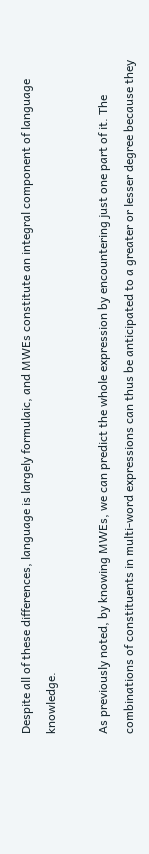Despite all of these differences, language is largely formulaic, and MWEs constitute an integral component of language knowledge.

As previously noted, by knowing MWEs, we can predict the whole expression by encountering just one part of it. The combinations of constituents in multi-word expressions can thus be anticipated to a greater or lesser degree because they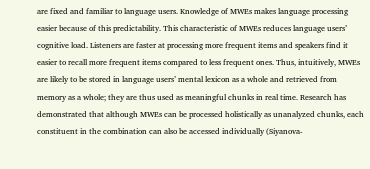are fixed and familiar to language users. Knowledge of MWEs makes language processing easier because of this predictability. This characteristic of MWEs reduces language users’ cognitive load. Listeners are faster at processing more frequent items and speakers find it easier to recall more frequent items compared to less frequent ones. Thus, intuitively, MWEs are likely to be stored in language users’ mental lexicon as a whole and retrieved from memory as a whole; they are thus used as meaningful chunks in real time. Research has demonstrated that although MWEs can be processed holistically as unanalyzed chunks, each constituent in the combination can also be accessed individually (Siyanova-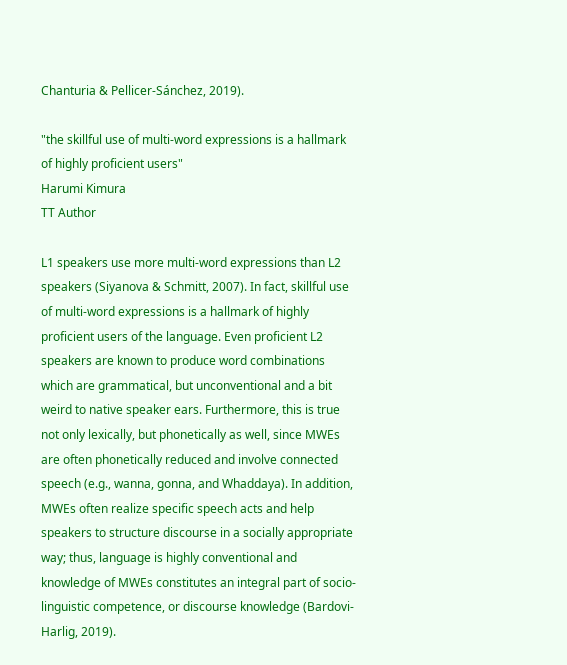Chanturia & Pellicer-Sánchez, 2019).

"the skillful use of multi-word expressions is a hallmark of highly proficient users"
Harumi Kimura
TT Author

L1 speakers use more multi-word expressions than L2 speakers (Siyanova & Schmitt, 2007). In fact, skillful use of multi-word expressions is a hallmark of highly proficient users of the language. Even proficient L2 speakers are known to produce word combinations which are grammatical, but unconventional and a bit weird to native speaker ears. Furthermore, this is true not only lexically, but phonetically as well, since MWEs are often phonetically reduced and involve connected speech (e.g., wanna, gonna, and Whaddaya). In addition, MWEs often realize specific speech acts and help speakers to structure discourse in a socially appropriate way; thus, language is highly conventional and knowledge of MWEs constitutes an integral part of socio-linguistic competence, or discourse knowledge (Bardovi-Harlig, 2019).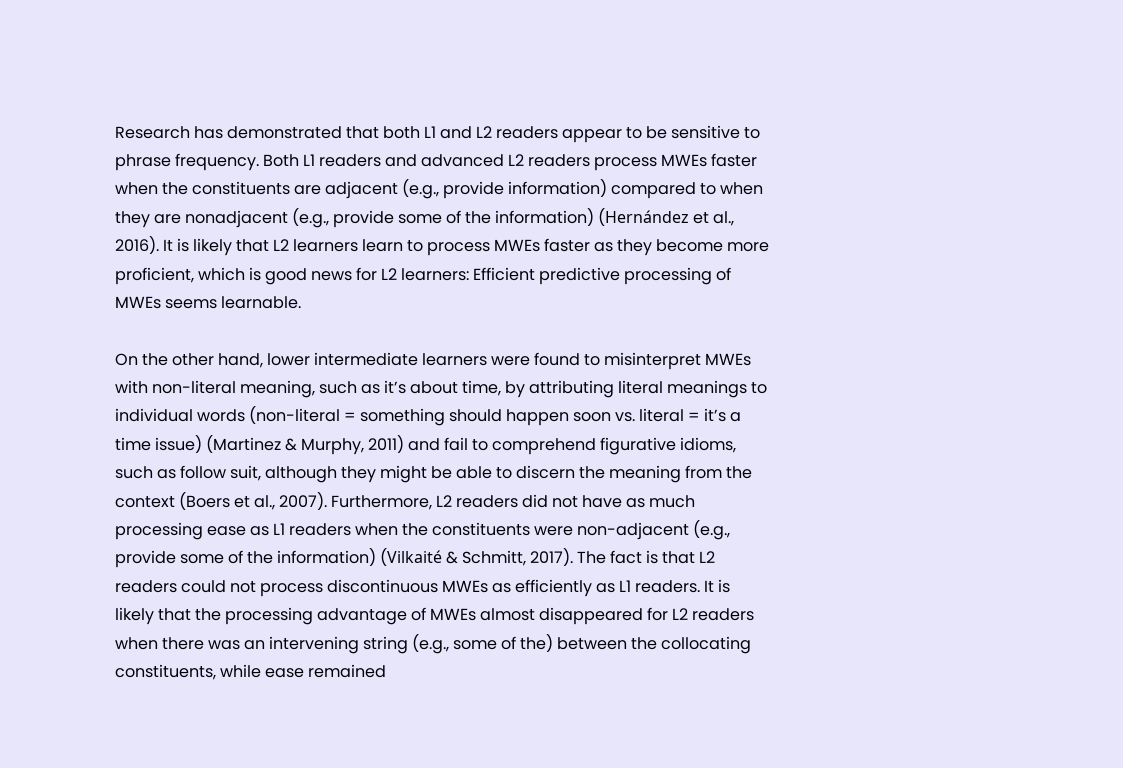Research has demonstrated that both L1 and L2 readers appear to be sensitive to phrase frequency. Both L1 readers and advanced L2 readers process MWEs faster when the constituents are adjacent (e.g., provide information) compared to when they are nonadjacent (e.g., provide some of the information) (Hernández et al., 2016). It is likely that L2 learners learn to process MWEs faster as they become more proficient, which is good news for L2 learners: Efficient predictive processing of MWEs seems learnable.

On the other hand, lower intermediate learners were found to misinterpret MWEs with non-literal meaning, such as it’s about time, by attributing literal meanings to individual words (non-literal = something should happen soon vs. literal = it’s a time issue) (Martinez & Murphy, 2011) and fail to comprehend figurative idioms, such as follow suit, although they might be able to discern the meaning from the context (Boers et al., 2007). Furthermore, L2 readers did not have as much processing ease as L1 readers when the constituents were non-adjacent (e.g., provide some of the information) (Vilkaité & Schmitt, 2017). The fact is that L2 readers could not process discontinuous MWEs as efficiently as L1 readers. It is likely that the processing advantage of MWEs almost disappeared for L2 readers when there was an intervening string (e.g., some of the) between the collocating constituents, while ease remained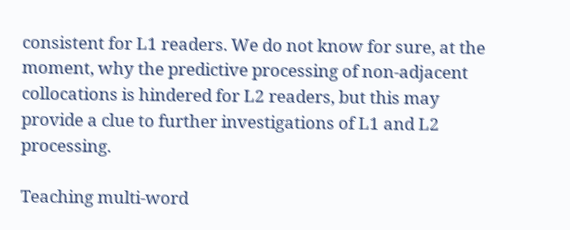consistent for L1 readers. We do not know for sure, at the moment, why the predictive processing of non-adjacent collocations is hindered for L2 readers, but this may provide a clue to further investigations of L1 and L2 processing.

Teaching multi-word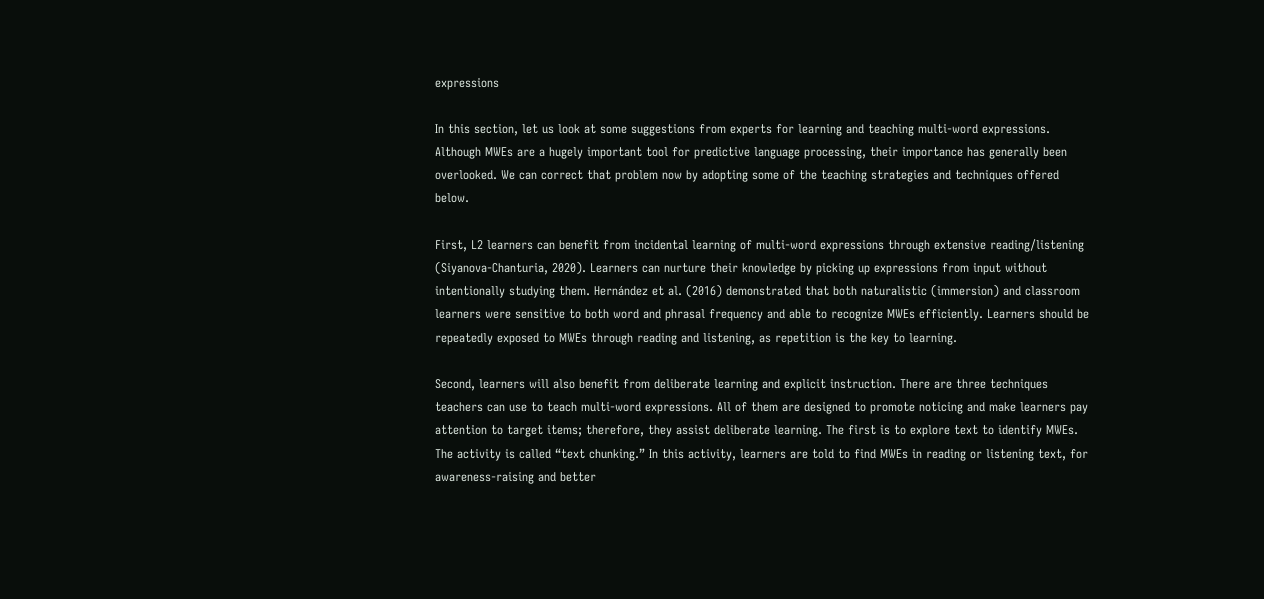expressions

In this section, let us look at some suggestions from experts for learning and teaching multi-word expressions. Although MWEs are a hugely important tool for predictive language processing, their importance has generally been overlooked. We can correct that problem now by adopting some of the teaching strategies and techniques offered below.

First, L2 learners can benefit from incidental learning of multi-word expressions through extensive reading/listening (Siyanova-Chanturia, 2020). Learners can nurture their knowledge by picking up expressions from input without intentionally studying them. Hernández et al. (2016) demonstrated that both naturalistic (immersion) and classroom learners were sensitive to both word and phrasal frequency and able to recognize MWEs efficiently. Learners should be repeatedly exposed to MWEs through reading and listening, as repetition is the key to learning.

Second, learners will also benefit from deliberate learning and explicit instruction. There are three techniques teachers can use to teach multi-word expressions. All of them are designed to promote noticing and make learners pay attention to target items; therefore, they assist deliberate learning. The first is to explore text to identify MWEs. The activity is called “text chunking.” In this activity, learners are told to find MWEs in reading or listening text, for awareness-raising and better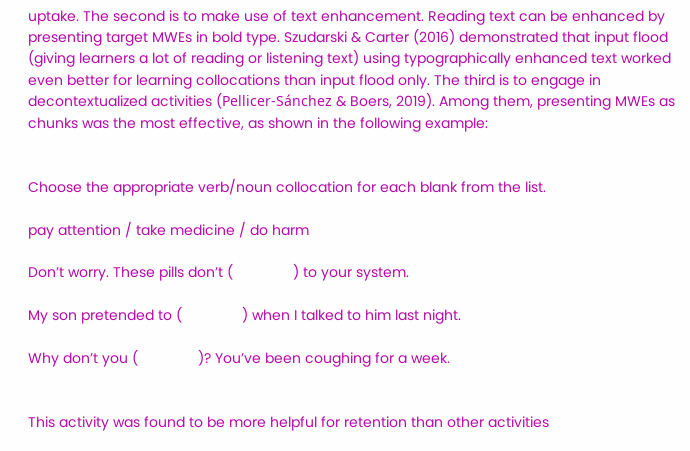uptake. The second is to make use of text enhancement. Reading text can be enhanced by presenting target MWEs in bold type. Szudarski & Carter (2016) demonstrated that input flood (giving learners a lot of reading or listening text) using typographically enhanced text worked even better for learning collocations than input flood only. The third is to engage in decontextualized activities (Pellicer-Sánchez & Boers, 2019). Among them, presenting MWEs as chunks was the most effective, as shown in the following example:


Choose the appropriate verb/noun collocation for each blank from the list.

pay attention / take medicine / do harm

Don’t worry. These pills don’t (               ) to your system.

My son pretended to (               ) when I talked to him last night.

Why don’t you (               )? You’ve been coughing for a week.


This activity was found to be more helpful for retention than other activities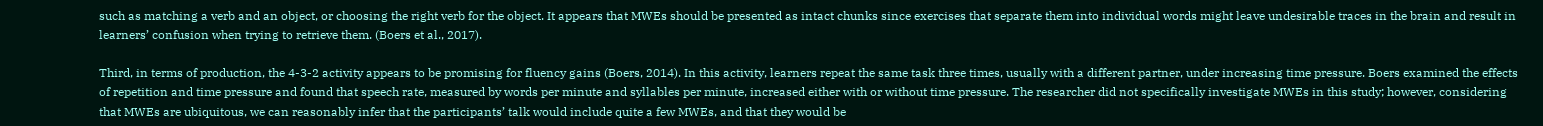such as matching a verb and an object, or choosing the right verb for the object. It appears that MWEs should be presented as intact chunks since exercises that separate them into individual words might leave undesirable traces in the brain and result in learners’ confusion when trying to retrieve them. (Boers et al., 2017).

Third, in terms of production, the 4-3-2 activity appears to be promising for fluency gains (Boers, 2014). In this activity, learners repeat the same task three times, usually with a different partner, under increasing time pressure. Boers examined the effects of repetition and time pressure and found that speech rate, measured by words per minute and syllables per minute, increased either with or without time pressure. The researcher did not specifically investigate MWEs in this study; however, considering that MWEs are ubiquitous, we can reasonably infer that the participants’ talk would include quite a few MWEs, and that they would be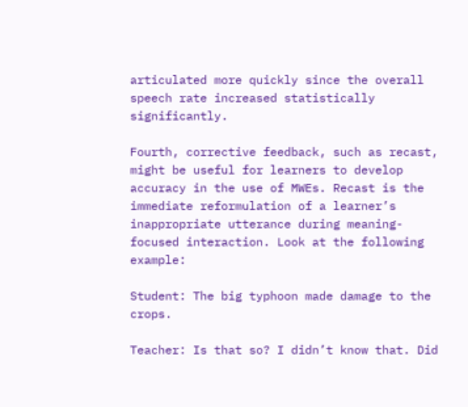articulated more quickly since the overall speech rate increased statistically significantly.

Fourth, corrective feedback, such as recast, might be useful for learners to develop accuracy in the use of MWEs. Recast is the immediate reformulation of a learner’s inappropriate utterance during meaning-focused interaction. Look at the following example:

Student: The big typhoon made damage to the crops.

Teacher: Is that so? I didn’t know that. Did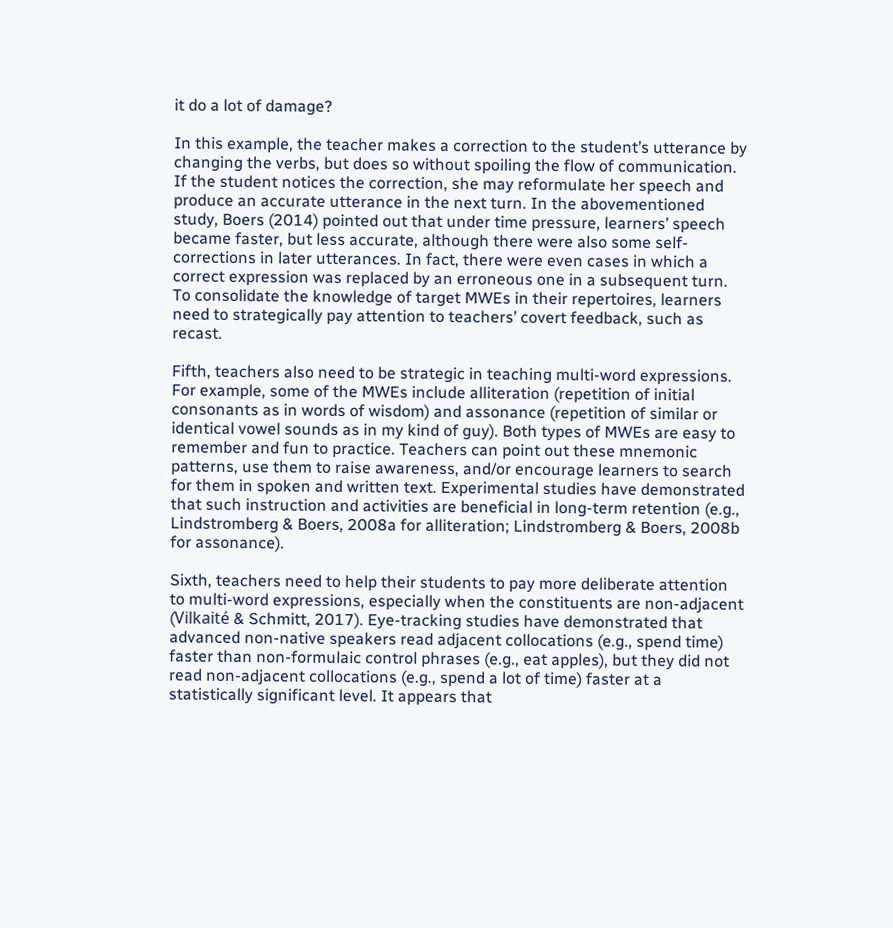it do a lot of damage?

In this example, the teacher makes a correction to the student’s utterance by changing the verbs, but does so without spoiling the flow of communication. If the student notices the correction, she may reformulate her speech and produce an accurate utterance in the next turn. In the abovementioned study, Boers (2014) pointed out that under time pressure, learners’ speech became faster, but less accurate, although there were also some self-corrections in later utterances. In fact, there were even cases in which a correct expression was replaced by an erroneous one in a subsequent turn. To consolidate the knowledge of target MWEs in their repertoires, learners need to strategically pay attention to teachers’ covert feedback, such as recast.

Fifth, teachers also need to be strategic in teaching multi-word expressions. For example, some of the MWEs include alliteration (repetition of initial consonants as in words of wisdom) and assonance (repetition of similar or identical vowel sounds as in my kind of guy). Both types of MWEs are easy to remember and fun to practice. Teachers can point out these mnemonic patterns, use them to raise awareness, and/or encourage learners to search for them in spoken and written text. Experimental studies have demonstrated that such instruction and activities are beneficial in long-term retention (e.g., Lindstromberg & Boers, 2008a for alliteration; Lindstromberg & Boers, 2008b for assonance).

Sixth, teachers need to help their students to pay more deliberate attention to multi-word expressions, especially when the constituents are non-adjacent (Vilkaité & Schmitt, 2017). Eye-tracking studies have demonstrated that advanced non-native speakers read adjacent collocations (e.g., spend time) faster than non-formulaic control phrases (e.g., eat apples), but they did not read non-adjacent collocations (e.g., spend a lot of time) faster at a statistically significant level. It appears that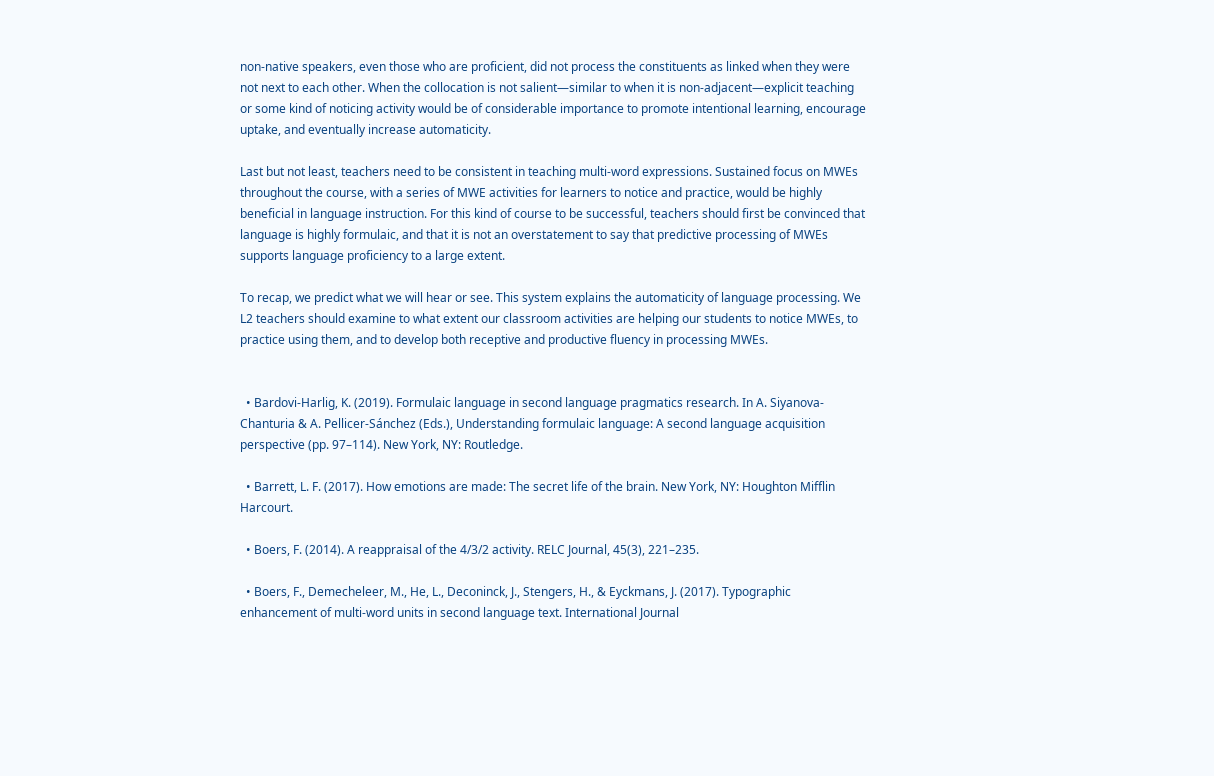non-native speakers, even those who are proficient, did not process the constituents as linked when they were not next to each other. When the collocation is not salient—similar to when it is non-adjacent—explicit teaching or some kind of noticing activity would be of considerable importance to promote intentional learning, encourage uptake, and eventually increase automaticity.

Last but not least, teachers need to be consistent in teaching multi-word expressions. Sustained focus on MWEs throughout the course, with a series of MWE activities for learners to notice and practice, would be highly beneficial in language instruction. For this kind of course to be successful, teachers should first be convinced that language is highly formulaic, and that it is not an overstatement to say that predictive processing of MWEs supports language proficiency to a large extent.

To recap, we predict what we will hear or see. This system explains the automaticity of language processing. We L2 teachers should examine to what extent our classroom activities are helping our students to notice MWEs, to practice using them, and to develop both receptive and productive fluency in processing MWEs.


  • Bardovi-Harlig, K. (2019). Formulaic language in second language pragmatics research. In A. Siyanova-Chanturia & A. Pellicer-Sánchez (Eds.), Understanding formulaic language: A second language acquisition perspective (pp. 97–114). New York, NY: Routledge.

  • Barrett, L. F. (2017). How emotions are made: The secret life of the brain. New York, NY: Houghton Mifflin Harcourt.

  • Boers, F. (2014). A reappraisal of the 4/3/2 activity. RELC Journal, 45(3), 221–235.

  • Boers, F., Demecheleer, M., He, L., Deconinck, J., Stengers, H., & Eyckmans, J. (2017). Typographic enhancement of multi-word units in second language text. International Journal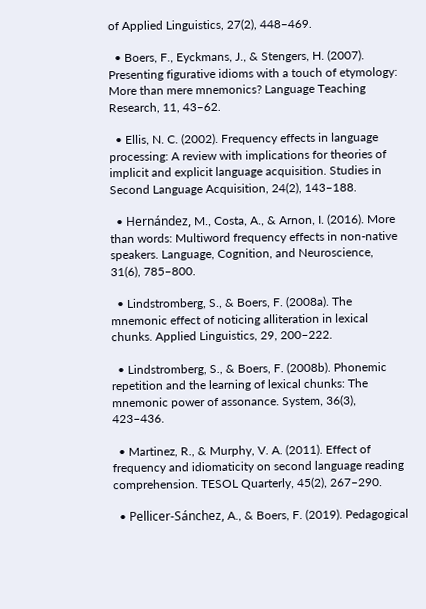of Applied Linguistics, 27(2), 448–469.

  • Boers, F., Eyckmans, J., & Stengers, H. (2007). Presenting figurative idioms with a touch of etymology: More than mere mnemonics? Language Teaching Research, 11, 43–62.

  • Ellis, N. C. (2002). Frequency effects in language processing: A review with implications for theories of implicit and explicit language acquisition. Studies in Second Language Acquisition, 24(2), 143–188.

  • Hernández, M., Costa, A., & Arnon, I. (2016). More than words: Multiword frequency effects in non-native speakers. Language, Cognition, and Neuroscience, 31(6), 785–800.

  • Lindstromberg, S., & Boers, F. (2008a). The mnemonic effect of noticing alliteration in lexical chunks. Applied Linguistics, 29, 200–222.

  • Lindstromberg, S., & Boers, F. (2008b). Phonemic repetition and the learning of lexical chunks: The mnemonic power of assonance. System, 36(3), 423–436.

  • Martinez, R., & Murphy, V. A. (2011). Effect of frequency and idiomaticity on second language reading comprehension. TESOL Quarterly, 45(2), 267–290.

  • Pellicer-Sánchez, A., & Boers, F. (2019). Pedagogical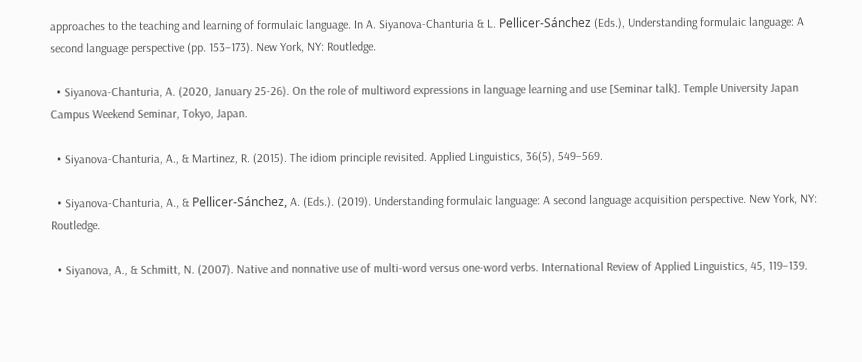approaches to the teaching and learning of formulaic language. In A. Siyanova-Chanturia & L. Pellicer-Sánchez (Eds.), Understanding formulaic language: A second language perspective (pp. 153–173). New York, NY: Routledge.

  • Siyanova-Chanturia, A. (2020, January 25-26). On the role of multiword expressions in language learning and use [Seminar talk]. Temple University Japan Campus Weekend Seminar, Tokyo, Japan.

  • Siyanova-Chanturia, A., & Martinez, R. (2015). The idiom principle revisited. Applied Linguistics, 36(5), 549–569.

  • Siyanova-Chanturia, A., & Pellicer-Sánchez, A. (Eds.). (2019). Understanding formulaic language: A second language acquisition perspective. New York, NY: Routledge.

  • Siyanova, A., & Schmitt, N. (2007). Native and nonnative use of multi-word versus one-word verbs. International Review of Applied Linguistics, 45, 119–139.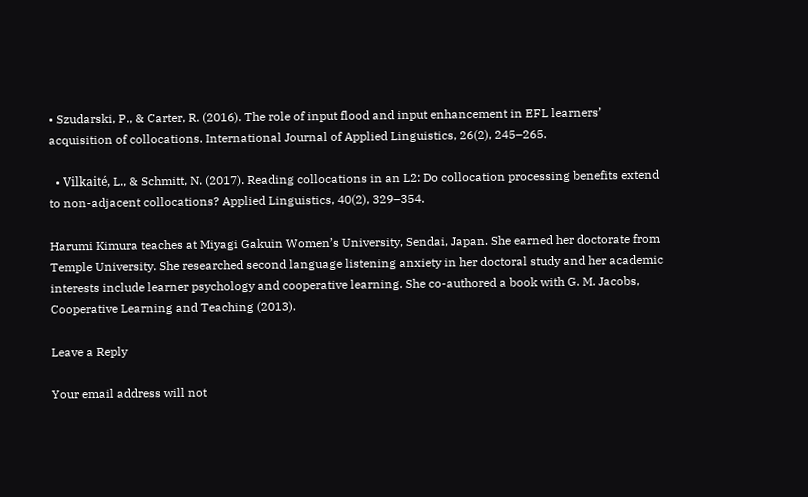• Szudarski, P., & Carter, R. (2016). The role of input flood and input enhancement in EFL learners’ acquisition of collocations. International Journal of Applied Linguistics, 26(2), 245–265.

  • Vilkaité, L., & Schmitt, N. (2017). Reading collocations in an L2: Do collocation processing benefits extend to non-adjacent collocations? Applied Linguistics, 40(2), 329–354.

Harumi Kimura teaches at Miyagi Gakuin Women’s University, Sendai, Japan. She earned her doctorate from Temple University. She researched second language listening anxiety in her doctoral study and her academic interests include learner psychology and cooperative learning. She co-authored a book with G. M. Jacobs, Cooperative Learning and Teaching (2013).

Leave a Reply

Your email address will not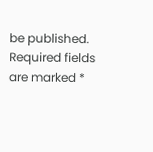be published. Required fields are marked *